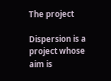The project

Dispersion is a project whose aim is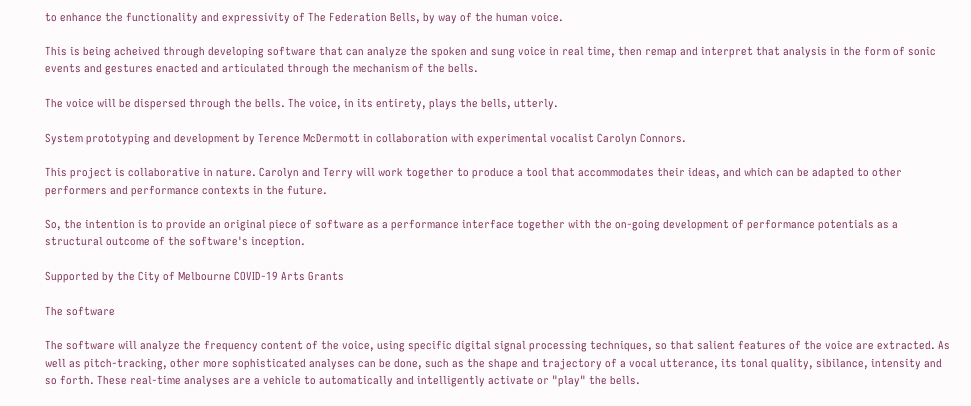to enhance the functionality and expressivity of The Federation Bells, by way of the human voice.

This is being acheived through developing software that can analyze the spoken and sung voice in real time, then remap and interpret that analysis in the form of sonic events and gestures enacted and articulated through the mechanism of the bells.

The voice will be dispersed through the bells. The voice, in its entirety, plays the bells, utterly.

System prototyping and development by Terence McDermott in collaboration with experimental vocalist Carolyn Connors.

This project is collaborative in nature. Carolyn and Terry will work together to produce a tool that accommodates their ideas, and which can be adapted to other performers and performance contexts in the future.

So, the intention is to provide an original piece of software as a performance interface together with the on-going development of performance potentials as a structural outcome of the software's inception.

Supported by the City of Melbourne COVID-19 Arts Grants

The software

The software will analyze the frequency content of the voice, using specific digital signal processing techniques, so that salient features of the voice are extracted. As well as pitch-tracking, other more sophisticated analyses can be done, such as the shape and trajectory of a vocal utterance, its tonal quality, sibilance, intensity and so forth. These real-time analyses are a vehicle to automatically and intelligently activate or "play" the bells.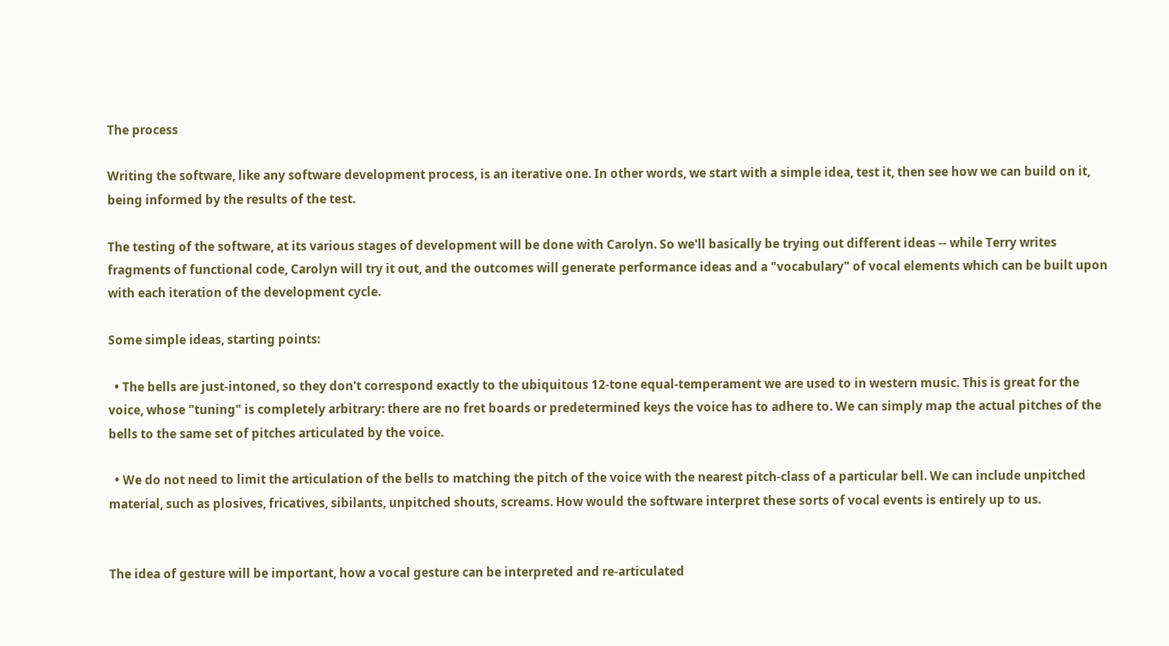The process

Writing the software, like any software development process, is an iterative one. In other words, we start with a simple idea, test it, then see how we can build on it, being informed by the results of the test.

The testing of the software, at its various stages of development will be done with Carolyn. So we'll basically be trying out different ideas -- while Terry writes fragments of functional code, Carolyn will try it out, and the outcomes will generate performance ideas and a "vocabulary" of vocal elements which can be built upon with each iteration of the development cycle.

Some simple ideas, starting points:

  • The bells are just-intoned, so they don't correspond exactly to the ubiquitous 12-tone equal-temperament we are used to in western music. This is great for the voice, whose "tuning" is completely arbitrary: there are no fret boards or predetermined keys the voice has to adhere to. We can simply map the actual pitches of the bells to the same set of pitches articulated by the voice.

  • We do not need to limit the articulation of the bells to matching the pitch of the voice with the nearest pitch-class of a particular bell. We can include unpitched material, such as plosives, fricatives, sibilants, unpitched shouts, screams. How would the software interpret these sorts of vocal events is entirely up to us.


The idea of gesture will be important, how a vocal gesture can be interpreted and re-articulated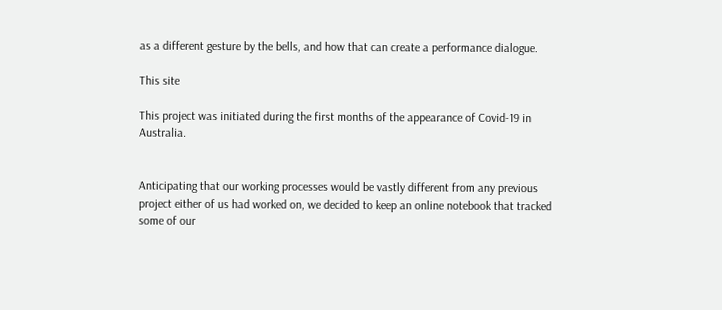as a different gesture by the bells, and how that can create a performance dialogue.

This site

This project was initiated during the first months of the appearance of Covid-19 in Australia.


Anticipating that our working processes would be vastly different from any previous project either of us had worked on, we decided to keep an online notebook that tracked some of our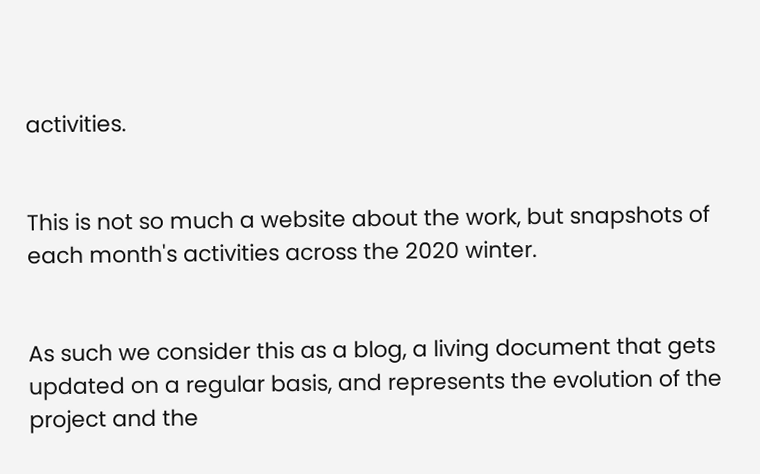activities.


This is not so much a website about the work, but snapshots of each month's activities across the 2020 winter.


As such we consider this as a blog, a living document that gets updated on a regular basis, and represents the evolution of the project and the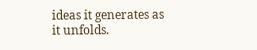ideas it generates as it unfolds.